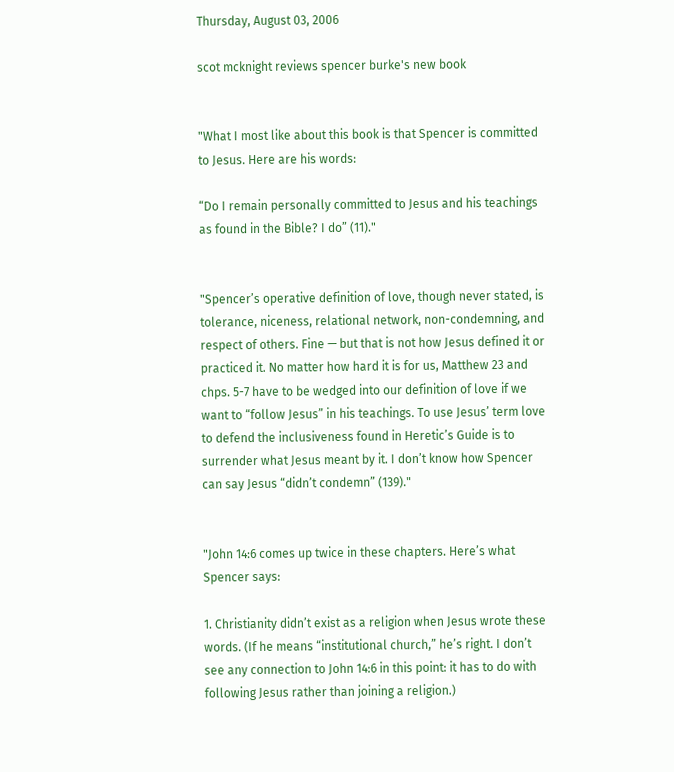Thursday, August 03, 2006

scot mcknight reviews spencer burke's new book


"What I most like about this book is that Spencer is committed to Jesus. Here are his words:

“Do I remain personally committed to Jesus and his teachings as found in the Bible? I do” (11)."


"Spencer’s operative definition of love, though never stated, is tolerance, niceness, relational network, non-condemning, and respect of others. Fine — but that is not how Jesus defined it or practiced it. No matter how hard it is for us, Matthew 23 and chps. 5-7 have to be wedged into our definition of love if we want to “follow Jesus” in his teachings. To use Jesus’ term love to defend the inclusiveness found in Heretic’s Guide is to surrender what Jesus meant by it. I don’t know how Spencer can say Jesus “didn’t condemn” (139)."


"John 14:6 comes up twice in these chapters. Here’s what Spencer says:

1. Christianity didn’t exist as a religion when Jesus wrote these words. (If he means “institutional church,” he’s right. I don’t see any connection to John 14:6 in this point: it has to do with following Jesus rather than joining a religion.)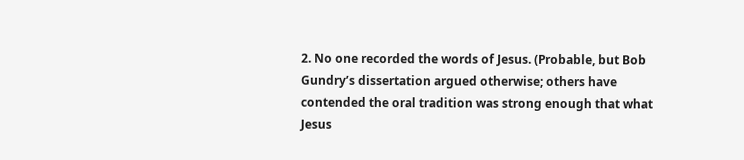2. No one recorded the words of Jesus. (Probable, but Bob Gundry’s dissertation argued otherwise; others have contended the oral tradition was strong enough that what Jesus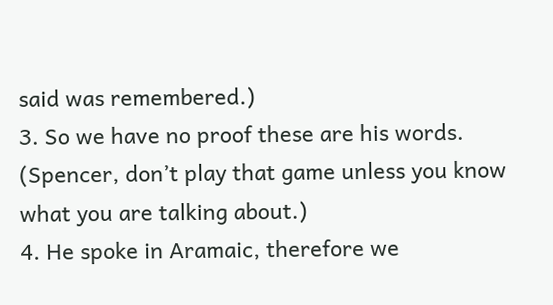said was remembered.)
3. So we have no proof these are his words. (Spencer, don’t play that game unless you know what you are talking about.)
4. He spoke in Aramaic, therefore we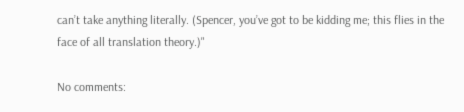can’t take anything literally. (Spencer, you’ve got to be kidding me; this flies in the face of all translation theory.)"

No comments: